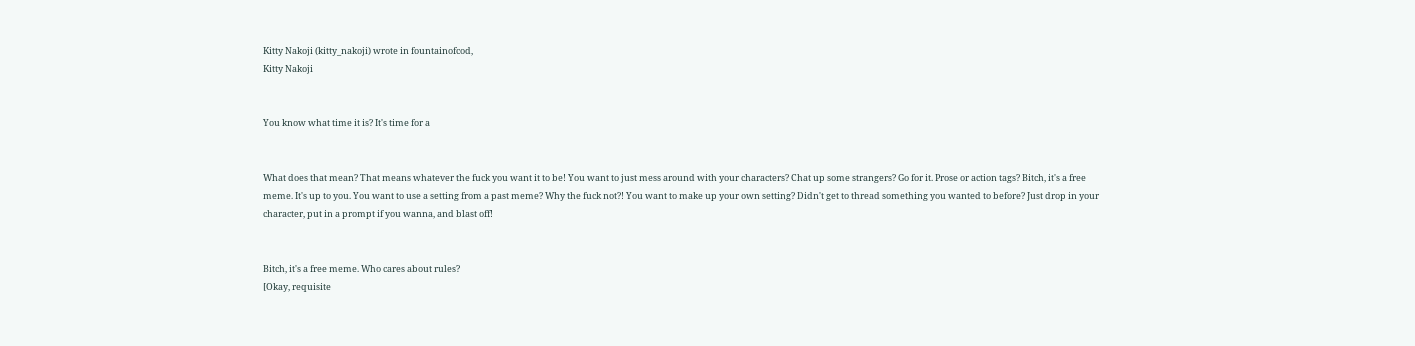Kitty Nakoji (kitty_nakoji) wrote in fountainofcod,
Kitty Nakoji


You know what time it is? It's time for a


What does that mean? That means whatever the fuck you want it to be! You want to just mess around with your characters? Chat up some strangers? Go for it. Prose or action tags? Bitch, it's a free meme. It's up to you. You want to use a setting from a past meme? Why the fuck not?! You want to make up your own setting? Didn't get to thread something you wanted to before? Just drop in your character, put in a prompt if you wanna, and blast off!


Bitch, it's a free meme. Who cares about rules?
[Okay, requisite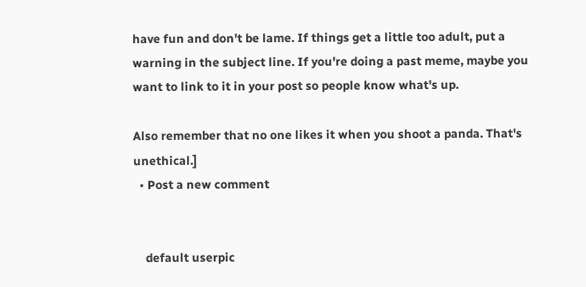have fun and don't be lame. If things get a little too adult, put a warning in the subject line. If you're doing a past meme, maybe you want to link to it in your post so people know what's up.

Also remember that no one likes it when you shoot a panda. That's unethical.]
  • Post a new comment


    default userpic